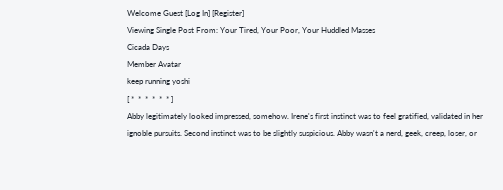Welcome Guest [Log In] [Register]
Viewing Single Post From: Your Tired, Your Poor, Your Huddled Masses
Cicada Days
Member Avatar
keep running yoshi
[ *  *  *  *  *  * ]
Abby legitimately looked impressed, somehow. Irene's first instinct was to feel gratified, validated in her ignoble pursuits. Second instinct was to be slightly suspicious. Abby wasn't a nerd, geek, creep, loser, or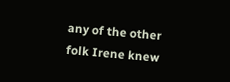any of the other folk Irene knew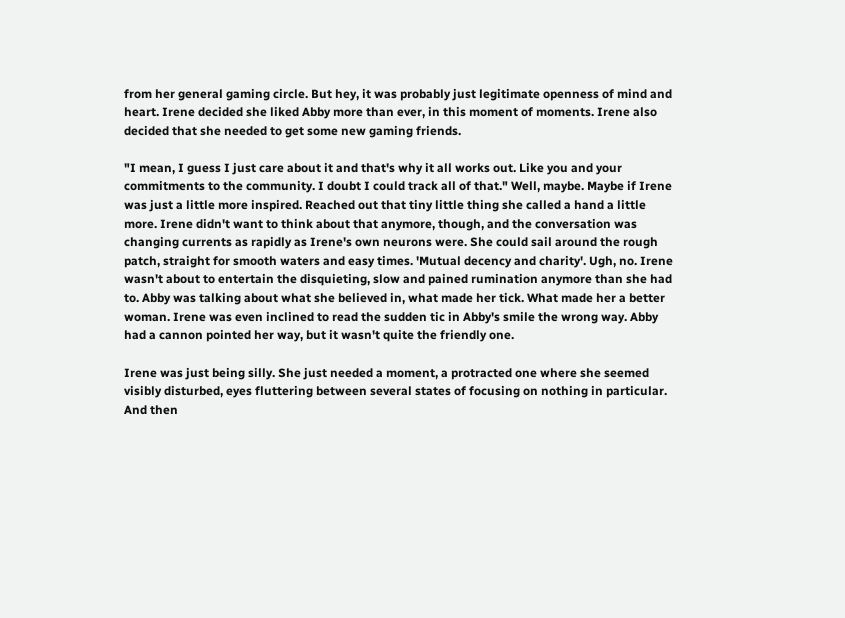from her general gaming circle. But hey, it was probably just legitimate openness of mind and heart. Irene decided she liked Abby more than ever, in this moment of moments. Irene also decided that she needed to get some new gaming friends.

"I mean, I guess I just care about it and that's why it all works out. Like you and your commitments to the community. I doubt I could track all of that." Well, maybe. Maybe if Irene was just a little more inspired. Reached out that tiny little thing she called a hand a little more. Irene didn't want to think about that anymore, though, and the conversation was changing currents as rapidly as Irene's own neurons were. She could sail around the rough patch, straight for smooth waters and easy times. 'Mutual decency and charity'. Ugh, no. Irene wasn't about to entertain the disquieting, slow and pained rumination anymore than she had to. Abby was talking about what she believed in, what made her tick. What made her a better woman. Irene was even inclined to read the sudden tic in Abby's smile the wrong way. Abby had a cannon pointed her way, but it wasn't quite the friendly one.

Irene was just being silly. She just needed a moment, a protracted one where she seemed visibly disturbed, eyes fluttering between several states of focusing on nothing in particular. And then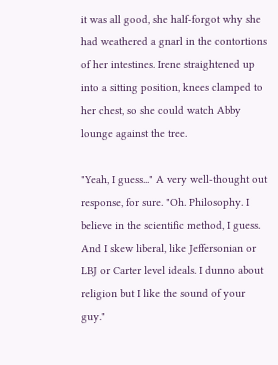it was all good, she half-forgot why she had weathered a gnarl in the contortions of her intestines. Irene straightened up into a sitting position, knees clamped to her chest, so she could watch Abby lounge against the tree.

"Yeah, I guess..." A very well-thought out response, for sure. "Oh. Philosophy. I believe in the scientific method, I guess. And I skew liberal, like Jeffersonian or LBJ or Carter level ideals. I dunno about religion but I like the sound of your guy."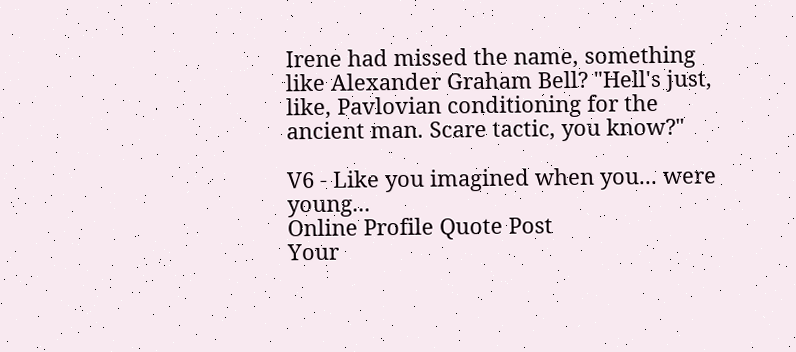Irene had missed the name, something like Alexander Graham Bell? "Hell's just, like, Pavlovian conditioning for the ancient man. Scare tactic, you know?"

V6 - Like you imagined when you... were young...
Online Profile Quote Post
Your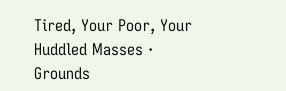Tired, Your Poor, Your Huddled Masses · Grounds